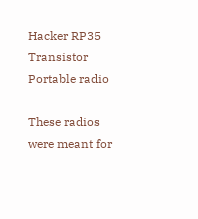Hacker RP35 Transistor Portable radio

These radios were meant for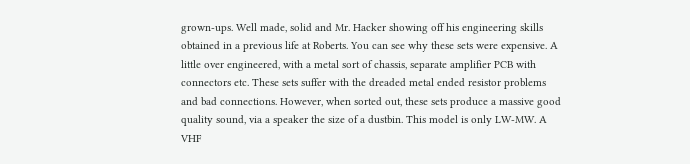grown-ups. Well made, solid and Mr. Hacker showing off his engineering skills obtained in a previous life at Roberts. You can see why these sets were expensive. A little over engineered, with a metal sort of chassis, separate amplifier PCB with connectors etc. These sets suffer with the dreaded metal ended resistor problems and bad connections. However, when sorted out, these sets produce a massive good quality sound, via a speaker the size of a dustbin. This model is only LW-MW. A VHF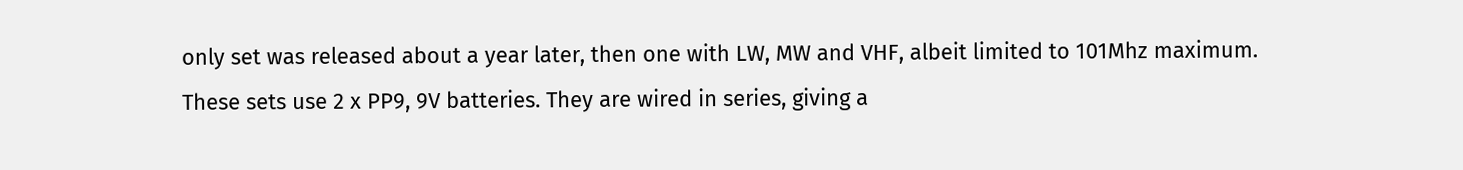only set was released about a year later, then one with LW, MW and VHF, albeit limited to 101Mhz maximum. These sets use 2 x PP9, 9V batteries. They are wired in series, giving a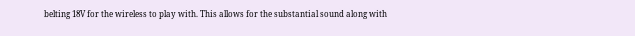belting 18V for the wireless to play with. This allows for the substantial sound along with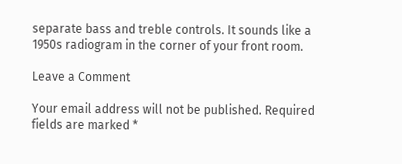separate bass and treble controls. It sounds like a 1950s radiogram in the corner of your front room.

Leave a Comment

Your email address will not be published. Required fields are marked *